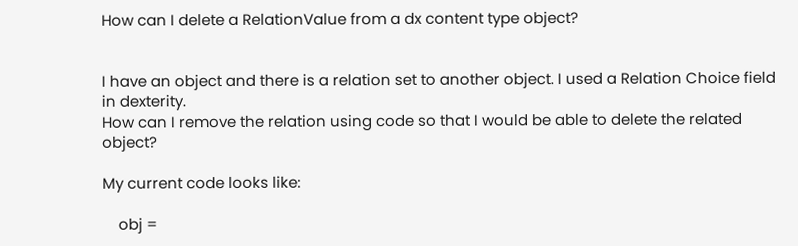How can I delete a RelationValue from a dx content type object?


I have an object and there is a relation set to another object. I used a Relation Choice field in dexterity.
How can I remove the relation using code so that I would be able to delete the related object?

My current code looks like:

    obj =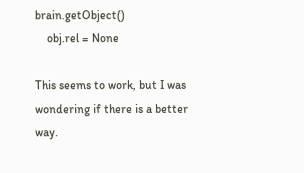brain.getObject()
    obj.rel = None

This seems to work, but I was wondering if there is a better way.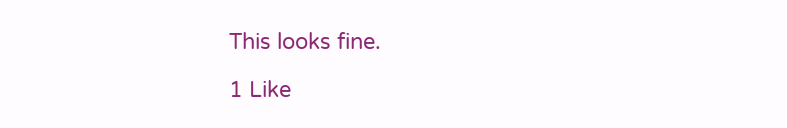This looks fine.

1 Like